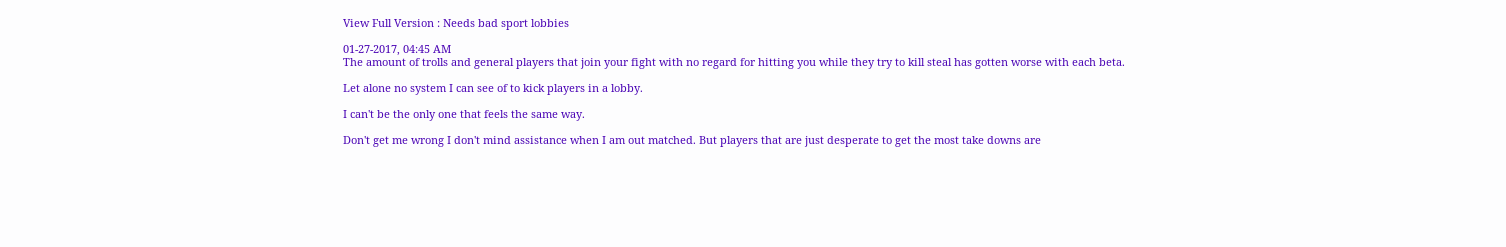View Full Version : Needs bad sport lobbies

01-27-2017, 04:45 AM
The amount of trolls and general players that join your fight with no regard for hitting you while they try to kill steal has gotten worse with each beta.

Let alone no system I can see of to kick players in a lobby.

I can't be the only one that feels the same way.

Don't get me wrong I don't mind assistance when I am out matched. But players that are just desperate to get the most take downs are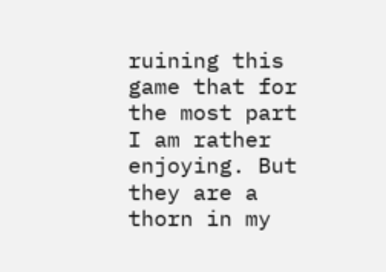ruining this game that for the most part I am rather enjoying. But they are a thorn in my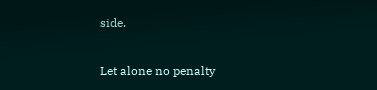side.

Let alone no penalty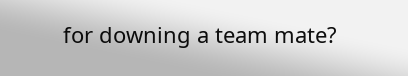for downing a team mate?